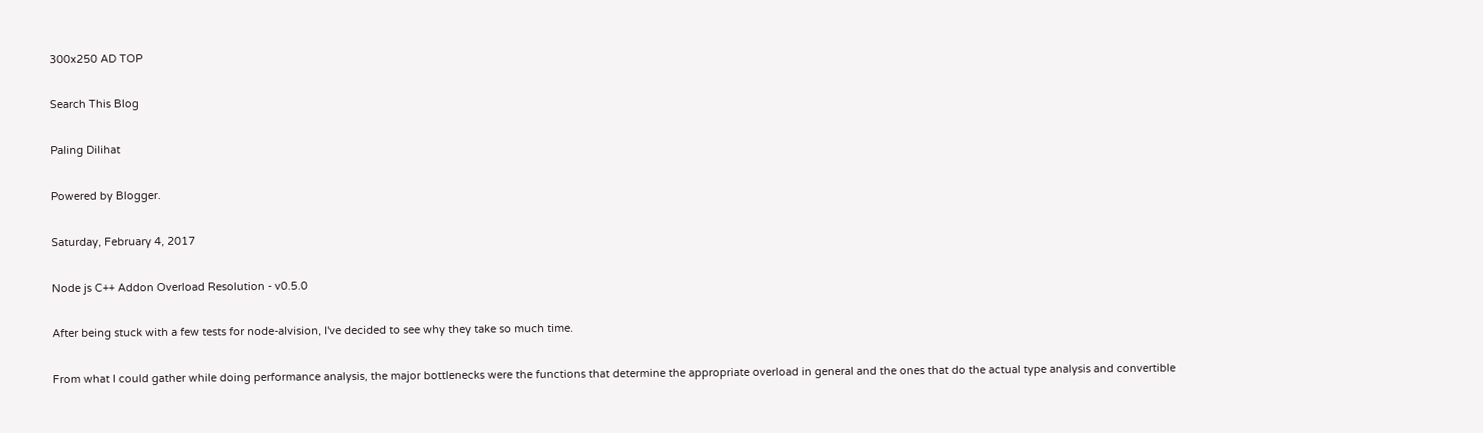300x250 AD TOP

Search This Blog

Paling Dilihat

Powered by Blogger.

Saturday, February 4, 2017

Node js C++ Addon Overload Resolution - v0.5.0

After being stuck with a few tests for node-alvision, I've decided to see why they take so much time.

From what I could gather while doing performance analysis, the major bottlenecks were the functions that determine the appropriate overload in general and the ones that do the actual type analysis and convertible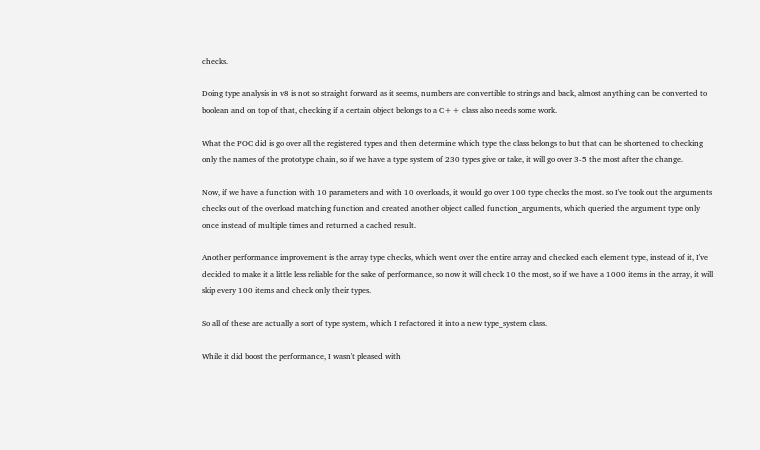checks.

Doing type analysis in v8 is not so straight forward as it seems, numbers are convertible to strings and back, almost anything can be converted to boolean and on top of that, checking if a certain object belongs to a C++ class also needs some work.

What the POC did is go over all the registered types and then determine which type the class belongs to but that can be shortened to checking only the names of the prototype chain, so if we have a type system of 230 types give or take, it will go over 3-5 the most after the change.

Now, if we have a function with 10 parameters and with 10 overloads, it would go over 100 type checks the most. so I've took out the arguments checks out of the overload matching function and created another object called function_arguments, which queried the argument type only once instead of multiple times and returned a cached result.

Another performance improvement is the array type checks, which went over the entire array and checked each element type, instead of it, I've decided to make it a little less reliable for the sake of performance, so now it will check 10 the most, so if we have a 1000 items in the array, it will skip every 100 items and check only their types.

So all of these are actually a sort of type system, which I refactored it into a new type_system class.

While it did boost the performance, I wasn't pleased with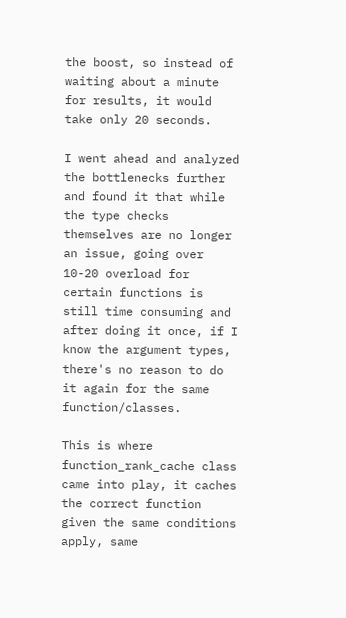the boost, so instead of waiting about a minute for results, it would take only 20 seconds.

I went ahead and analyzed the bottlenecks further and found it that while the type checks themselves are no longer an issue, going over 10-20 overload for certain functions is still time consuming and after doing it once, if I know the argument types, there's no reason to do it again for the same function/classes.

This is where function_rank_cache class came into play, it caches the correct function given the same conditions apply, same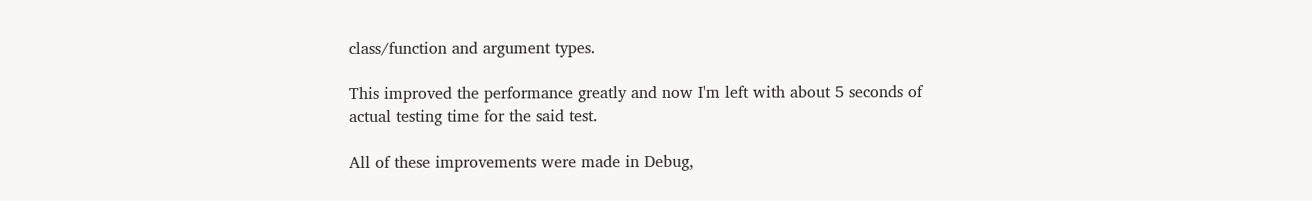class/function and argument types.

This improved the performance greatly and now I'm left with about 5 seconds of actual testing time for the said test.

All of these improvements were made in Debug,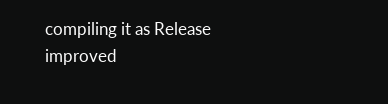compiling it as Release improved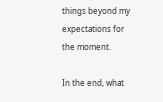things beyond my expectations for the moment.

In the end, what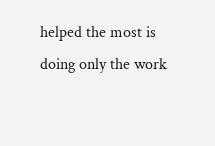helped the most is doing only the work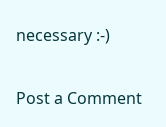necessary :-)


Post a Comment